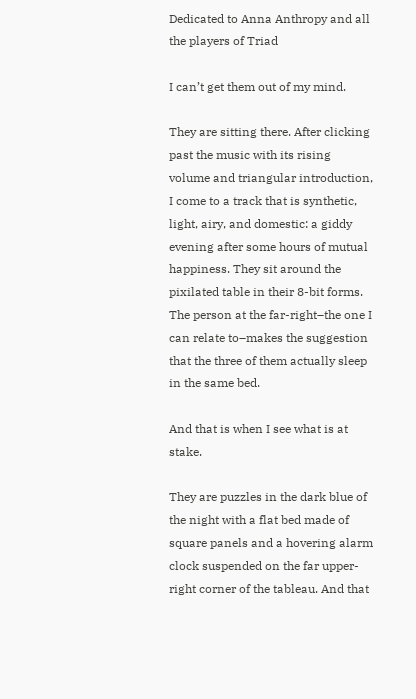Dedicated to Anna Anthropy and all the players of Triad

I can’t get them out of my mind.

They are sitting there. After clicking past the music with its rising volume and triangular introduction, I come to a track that is synthetic, light, airy, and domestic: a giddy evening after some hours of mutual happiness. They sit around the pixilated table in their 8-bit forms. The person at the far-right–the one I can relate to–makes the suggestion that the three of them actually sleep in the same bed.

And that is when I see what is at stake.

They are puzzles in the dark blue of the night with a flat bed made of square panels and a hovering alarm clock suspended on the far upper-right corner of the tableau. And that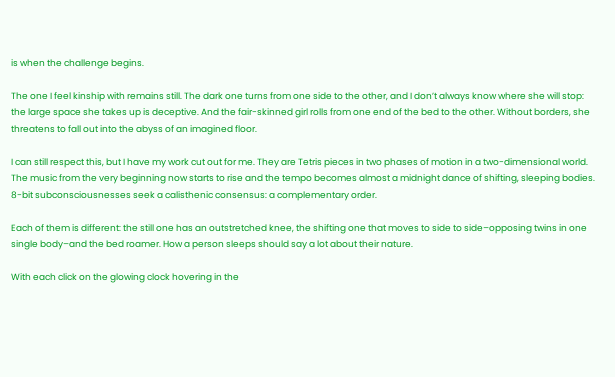is when the challenge begins.

The one I feel kinship with remains still. The dark one turns from one side to the other, and I don’t always know where she will stop: the large space she takes up is deceptive. And the fair-skinned girl rolls from one end of the bed to the other. Without borders, she threatens to fall out into the abyss of an imagined floor.

I can still respect this, but I have my work cut out for me. They are Tetris pieces in two phases of motion in a two-dimensional world. The music from the very beginning now starts to rise and the tempo becomes almost a midnight dance of shifting, sleeping bodies. 8-bit subconsciousnesses seek a calisthenic consensus: a complementary order.

Each of them is different: the still one has an outstretched knee, the shifting one that moves to side to side–opposing twins in one single body–and the bed roamer. How a person sleeps should say a lot about their nature.

With each click on the glowing clock hovering in the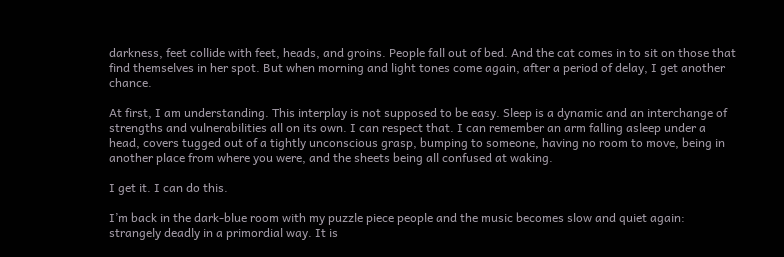darkness, feet collide with feet, heads, and groins. People fall out of bed. And the cat comes in to sit on those that find themselves in her spot. But when morning and light tones come again, after a period of delay, I get another chance.

At first, I am understanding. This interplay is not supposed to be easy. Sleep is a dynamic and an interchange of strengths and vulnerabilities all on its own. I can respect that. I can remember an arm falling asleep under a head, covers tugged out of a tightly unconscious grasp, bumping to someone, having no room to move, being in another place from where you were, and the sheets being all confused at waking.

I get it. I can do this.

I’m back in the dark-blue room with my puzzle piece people and the music becomes slow and quiet again: strangely deadly in a primordial way. It is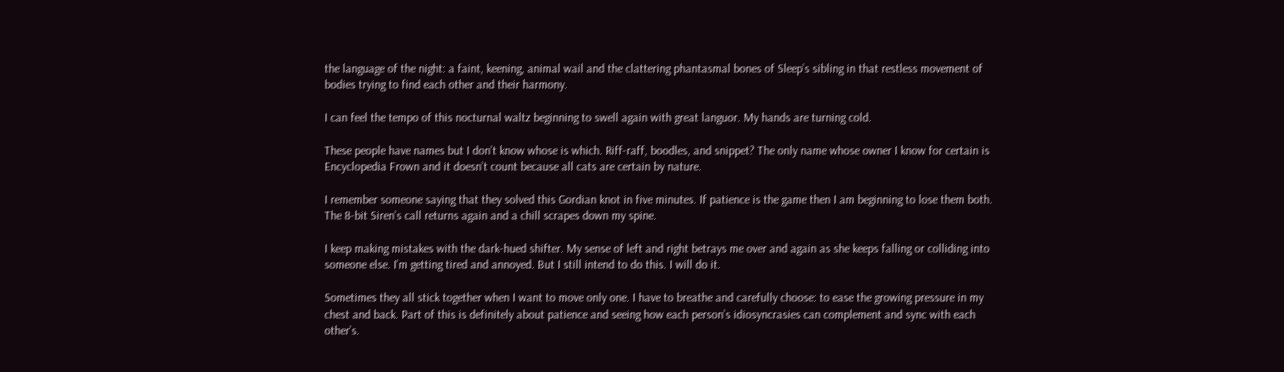the language of the night: a faint, keening, animal wail and the clattering phantasmal bones of Sleep’s sibling in that restless movement of bodies trying to find each other and their harmony.

I can feel the tempo of this nocturnal waltz beginning to swell again with great languor. My hands are turning cold.

These people have names but I don’t know whose is which. Riff-raff, boodles, and snippet? The only name whose owner I know for certain is Encyclopedia Frown and it doesn’t count because all cats are certain by nature.

I remember someone saying that they solved this Gordian knot in five minutes. If patience is the game then I am beginning to lose them both. The 8-bit Siren’s call returns again and a chill scrapes down my spine.

I keep making mistakes with the dark-hued shifter. My sense of left and right betrays me over and again as she keeps falling or colliding into someone else. I’m getting tired and annoyed. But I still intend to do this. I will do it.

Sometimes they all stick together when I want to move only one. I have to breathe and carefully choose: to ease the growing pressure in my chest and back. Part of this is definitely about patience and seeing how each person’s idiosyncrasies can complement and sync with each other’s.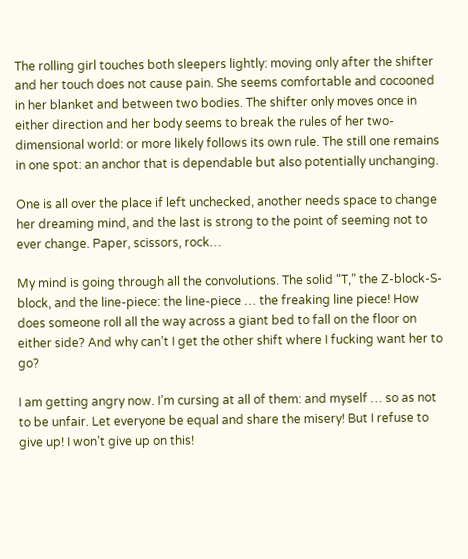The rolling girl touches both sleepers lightly: moving only after the shifter and her touch does not cause pain. She seems comfortable and cocooned in her blanket and between two bodies. The shifter only moves once in either direction and her body seems to break the rules of her two-dimensional world: or more likely follows its own rule. The still one remains in one spot: an anchor that is dependable but also potentially unchanging.

One is all over the place if left unchecked, another needs space to change her dreaming mind, and the last is strong to the point of seeming not to ever change. Paper, scissors, rock…

My mind is going through all the convolutions. The solid “T,” the Z-block-S-block, and the line-piece: the line-piece … the freaking line piece! How does someone roll all the way across a giant bed to fall on the floor on either side? And why can’t I get the other shift where I fucking want her to go?

I am getting angry now. I’m cursing at all of them: and myself … so as not to be unfair. Let everyone be equal and share the misery! But I refuse to give up! I won’t give up on this!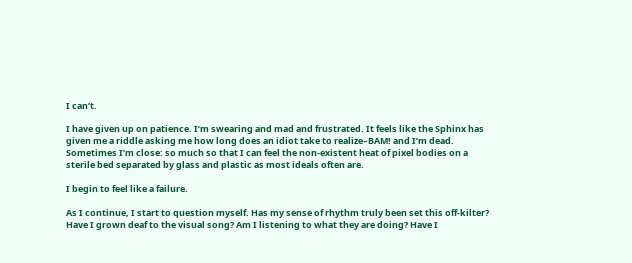I can’t.

I have given up on patience. I’m swearing and mad and frustrated. It feels like the Sphinx has given me a riddle asking me how long does an idiot take to realize–BAM! and I’m dead. Sometimes I’m close: so much so that I can feel the non-existent heat of pixel bodies on a sterile bed separated by glass and plastic as most ideals often are.

I begin to feel like a failure.

As I continue, I start to question myself. Has my sense of rhythm truly been set this off-kilter? Have I grown deaf to the visual song? Am I listening to what they are doing? Have I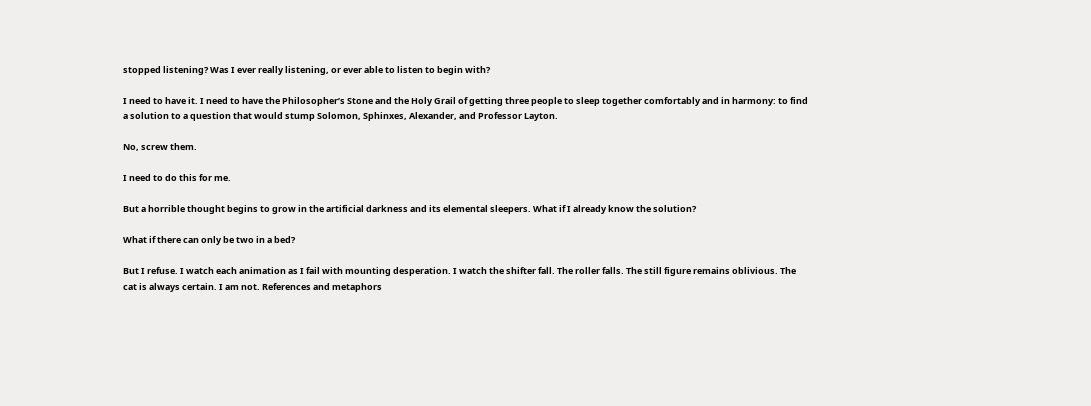stopped listening? Was I ever really listening, or ever able to listen to begin with?

I need to have it. I need to have the Philosopher’s Stone and the Holy Grail of getting three people to sleep together comfortably and in harmony: to find a solution to a question that would stump Solomon, Sphinxes, Alexander, and Professor Layton.

No, screw them.

I need to do this for me.

But a horrible thought begins to grow in the artificial darkness and its elemental sleepers. What if I already know the solution?

What if there can only be two in a bed?

But I refuse. I watch each animation as I fail with mounting desperation. I watch the shifter fall. The roller falls. The still figure remains oblivious. The cat is always certain. I am not. References and metaphors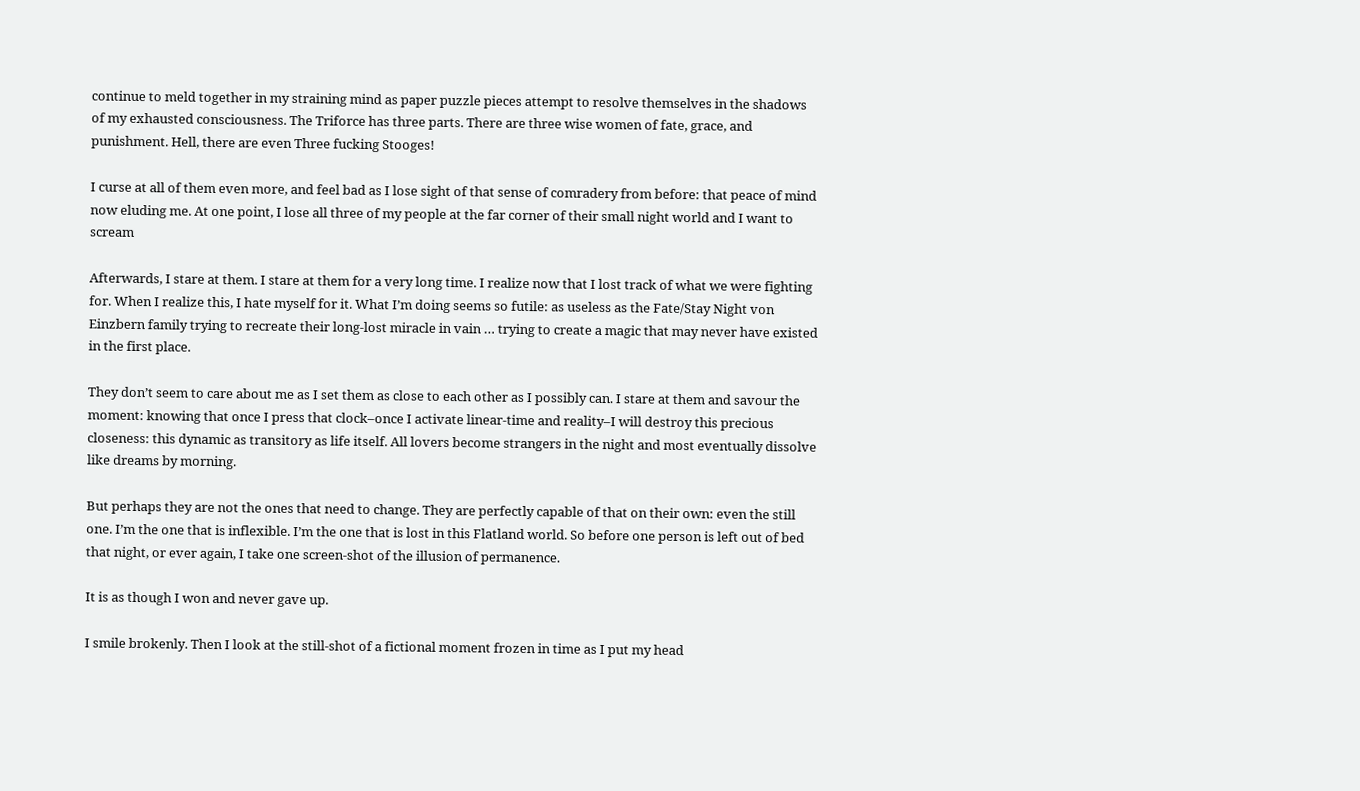continue to meld together in my straining mind as paper puzzle pieces attempt to resolve themselves in the shadows of my exhausted consciousness. The Triforce has three parts. There are three wise women of fate, grace, and punishment. Hell, there are even Three fucking Stooges!

I curse at all of them even more, and feel bad as I lose sight of that sense of comradery from before: that peace of mind now eluding me. At one point, I lose all three of my people at the far corner of their small night world and I want to scream

Afterwards, I stare at them. I stare at them for a very long time. I realize now that I lost track of what we were fighting for. When I realize this, I hate myself for it. What I’m doing seems so futile: as useless as the Fate/Stay Night von Einzbern family trying to recreate their long-lost miracle in vain … trying to create a magic that may never have existed in the first place.

They don’t seem to care about me as I set them as close to each other as I possibly can. I stare at them and savour the moment: knowing that once I press that clock–once I activate linear-time and reality–I will destroy this precious closeness: this dynamic as transitory as life itself. All lovers become strangers in the night and most eventually dissolve like dreams by morning.

But perhaps they are not the ones that need to change. They are perfectly capable of that on their own: even the still one. I’m the one that is inflexible. I’m the one that is lost in this Flatland world. So before one person is left out of bed that night, or ever again, I take one screen-shot of the illusion of permanence.

It is as though I won and never gave up.

I smile brokenly. Then I look at the still-shot of a fictional moment frozen in time as I put my head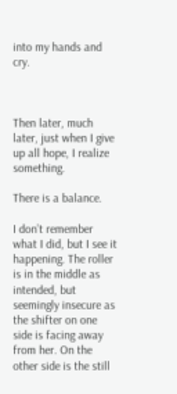into my hands and cry.



Then later, much later, just when I give up all hope, I realize something.

There is a balance.

I don’t remember what I did, but I see it happening. The roller is in the middle as intended, but seemingly insecure as the shifter on one side is facing away from her. On the other side is the still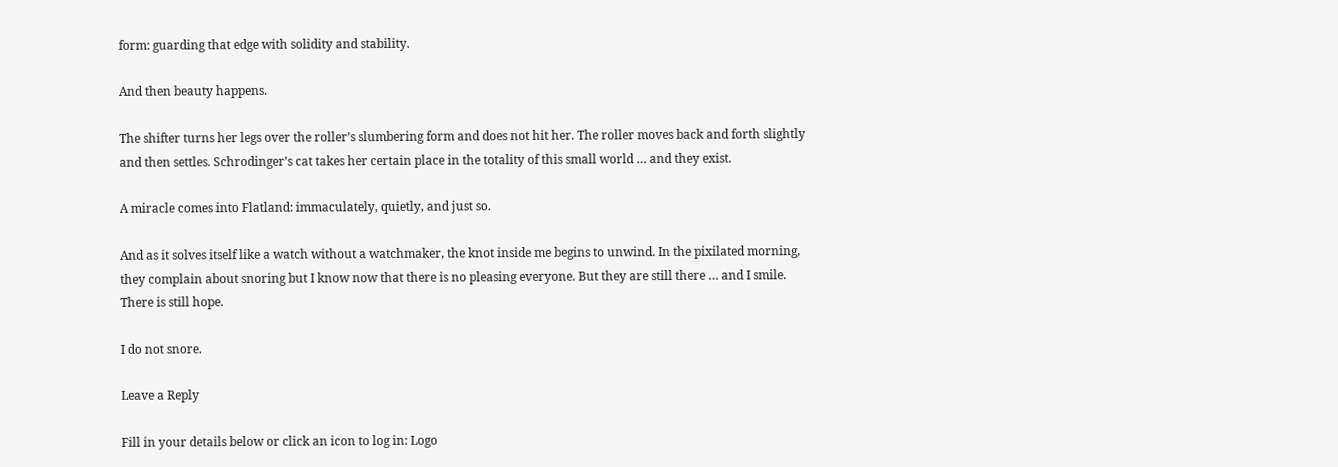form: guarding that edge with solidity and stability.

And then beauty happens.

The shifter turns her legs over the roller’s slumbering form and does not hit her. The roller moves back and forth slightly and then settles. Schrodinger’s cat takes her certain place in the totality of this small world … and they exist.

A miracle comes into Flatland: immaculately, quietly, and just so.

And as it solves itself like a watch without a watchmaker, the knot inside me begins to unwind. In the pixilated morning, they complain about snoring but I know now that there is no pleasing everyone. But they are still there … and I smile. There is still hope.

I do not snore.

Leave a Reply

Fill in your details below or click an icon to log in: Logo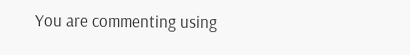You are commenting using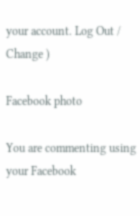your account. Log Out /  Change )

Facebook photo

You are commenting using your Facebook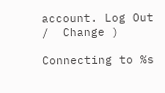account. Log Out /  Change )

Connecting to %s